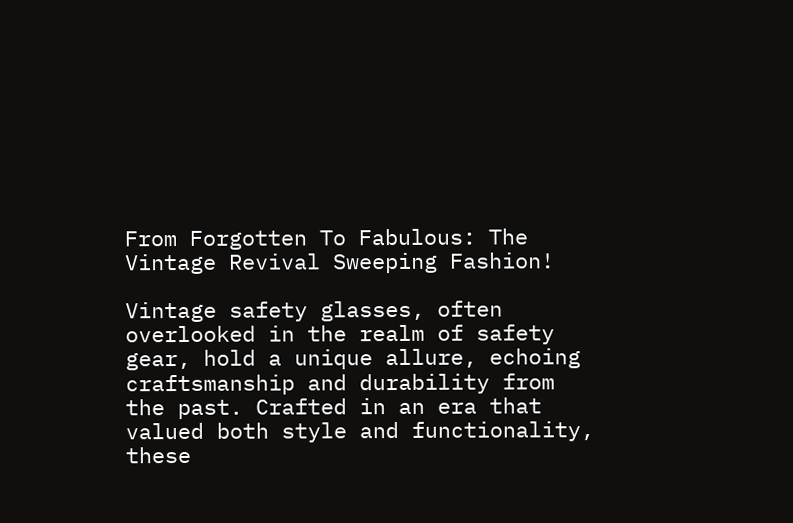From Forgotten To Fabulous: The Vintage Revival Sweeping Fashion!

Vintage safety glasses, often overlooked in the realm of safety gear, hold a unique allure, echoing craftsmanship and durability from the past. Crafted in an era that valued both style and functionality, these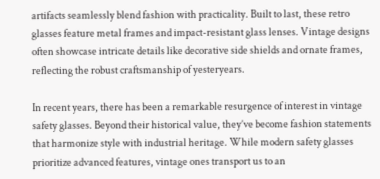artifacts seamlessly blend fashion with practicality. Built to last, these retro glasses feature metal frames and impact-resistant glass lenses. Vintage designs often showcase intricate details like decorative side shields and ornate frames, reflecting the robust craftsmanship of yesteryears.

In recent years, there has been a remarkable resurgence of interest in vintage safety glasses. Beyond their historical value, they’ve become fashion statements that harmonize style with industrial heritage. While modern safety glasses prioritize advanced features, vintage ones transport us to an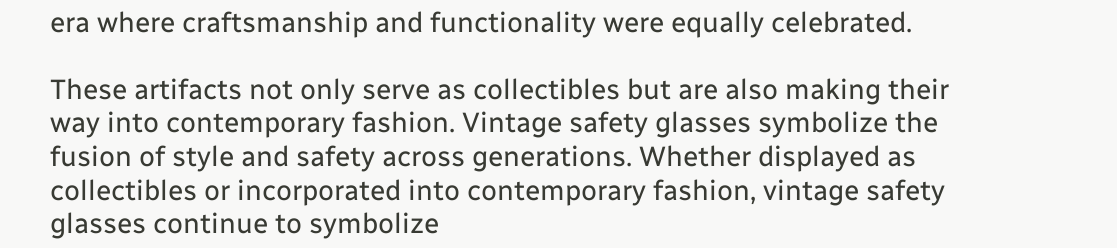era where craftsmanship and functionality were equally celebrated.

These artifacts not only serve as collectibles but are also making their way into contemporary fashion. Vintage safety glasses symbolize the fusion of style and safety across generations. Whether displayed as collectibles or incorporated into contemporary fashion, vintage safety glasses continue to symbolize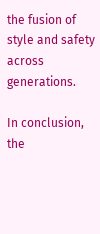the fusion of style and safety across generations.

In conclusion, the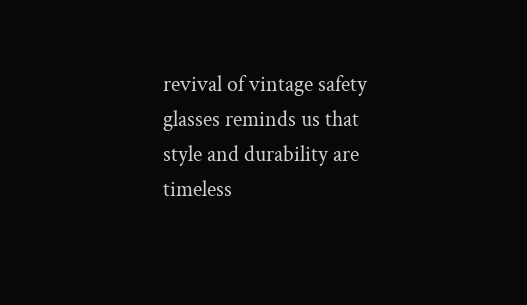revival of vintage safety glasses reminds us that style and durability are timeless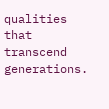qualities that transcend generations.